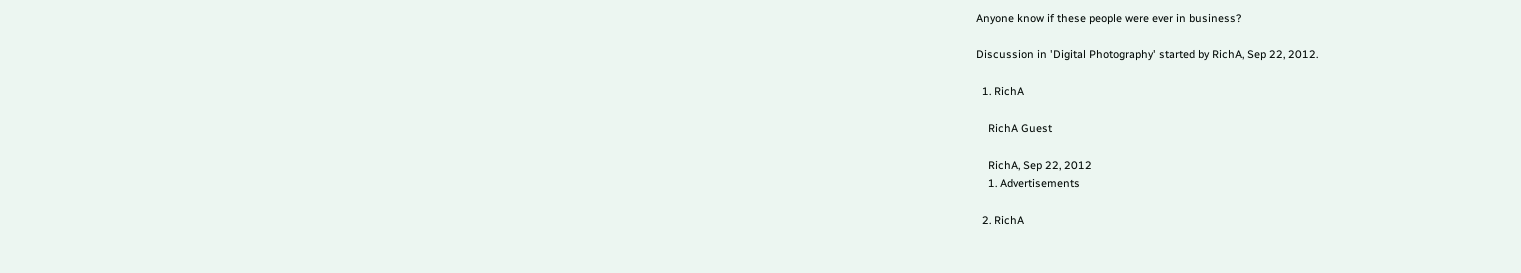Anyone know if these people were ever in business?

Discussion in 'Digital Photography' started by RichA, Sep 22, 2012.

  1. RichA

    RichA Guest

    RichA, Sep 22, 2012
    1. Advertisements

  2. RichA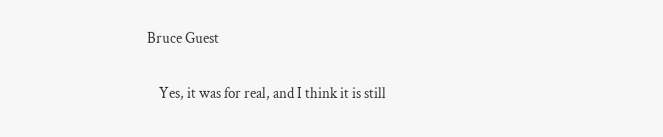Bruce Guest

    Yes, it was for real, and I think it is still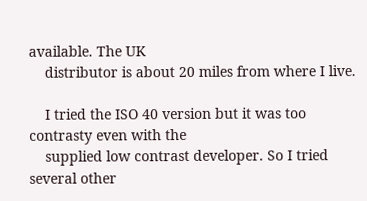available. The UK
    distributor is about 20 miles from where I live.

    I tried the ISO 40 version but it was too contrasty even with the
    supplied low contrast developer. So I tried several other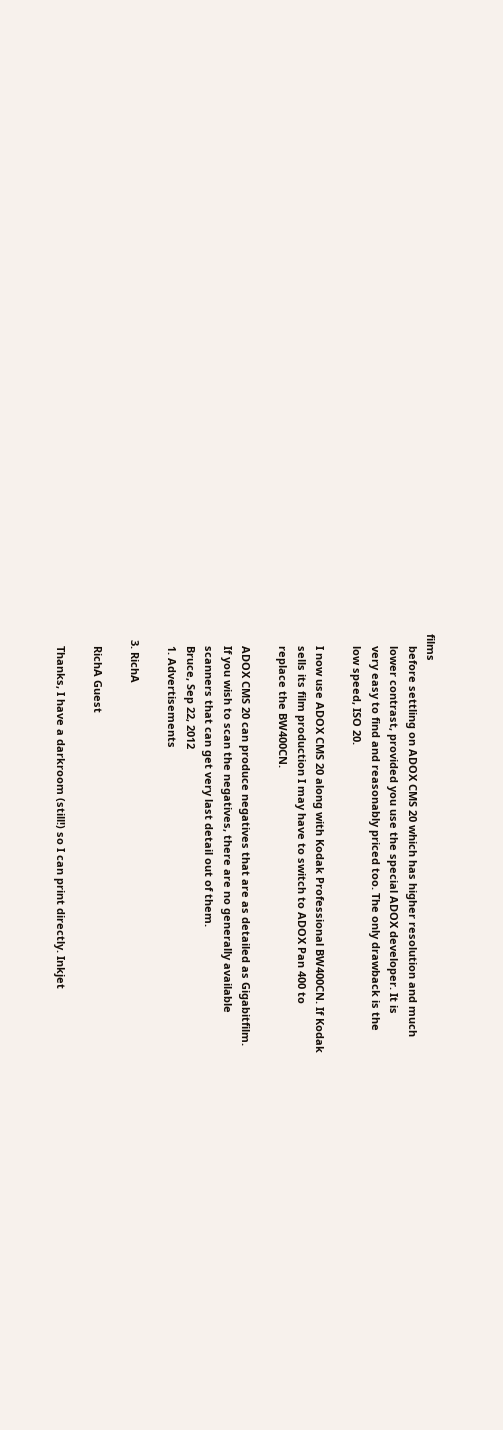films
    before settling on ADOX CMS 20 which has higher resolution and much
    lower contrast, provided you use the special ADOX developer. It is
    very easy to find and reasonably priced too. The only drawback is the
    low speed, ISO 20.

    I now use ADOX CMS 20 along with Kodak Professional BW400CN. If Kodak
    sells its film production I may have to switch to ADOX Pan 400 to
    replace the BW400CN.

    ADOX CMS 20 can produce negatives that are as detailed as Gigabitfilm.
    If you wish to scan the negatives, there are no generally available
    scanners that can get very last detail out of them.
    Bruce, Sep 22, 2012
    1. Advertisements

  3. RichA

    RichA Guest

    Thanks, I have a darkroom (still!) so I can print directly. Inkjet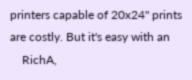printers capable of 20x24" prints are costly. But it's easy with an
    RichA,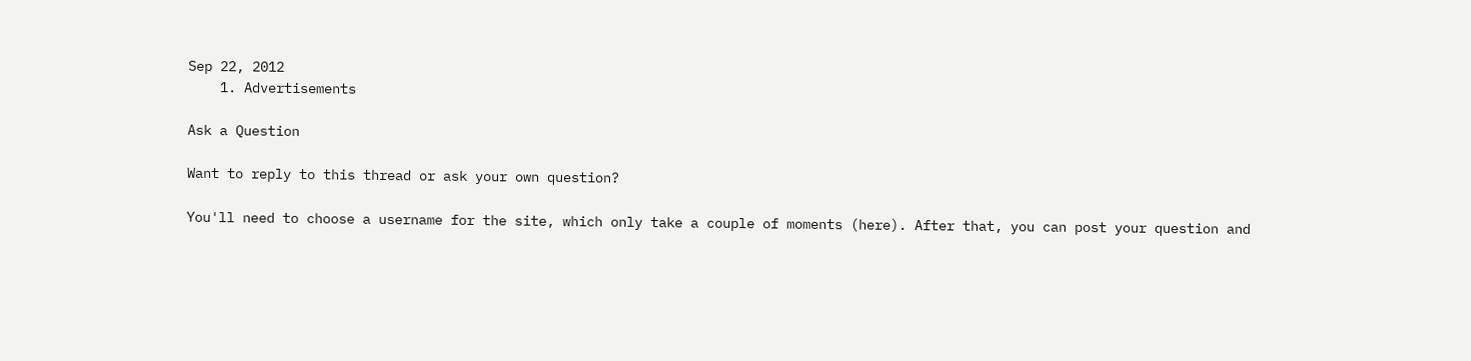Sep 22, 2012
    1. Advertisements

Ask a Question

Want to reply to this thread or ask your own question?

You'll need to choose a username for the site, which only take a couple of moments (here). After that, you can post your question and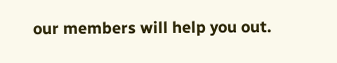our members will help you out.